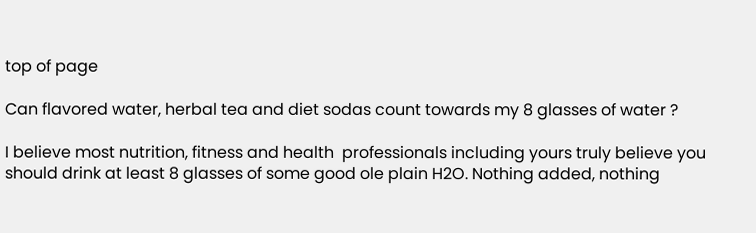top of page

Can flavored water, herbal tea and diet sodas count towards my 8 glasses of water ?

I believe most nutrition, fitness and health  professionals including yours truly believe you should drink at least 8 glasses of some good ole plain H2O. Nothing added, nothing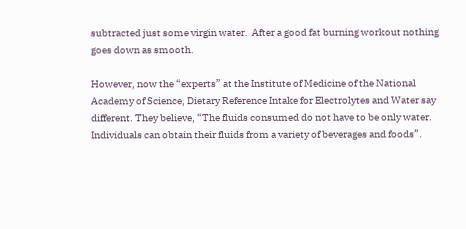subtracted just some virgin water.  After a good fat burning workout nothing goes down as smooth.

However, now the “experts” at the Institute of Medicine of the National Academy of Science, Dietary Reference Intake for Electrolytes and Water say different. They believe, “The fluids consumed do not have to be only water.  Individuals can obtain their fluids from a variety of beverages and foods”.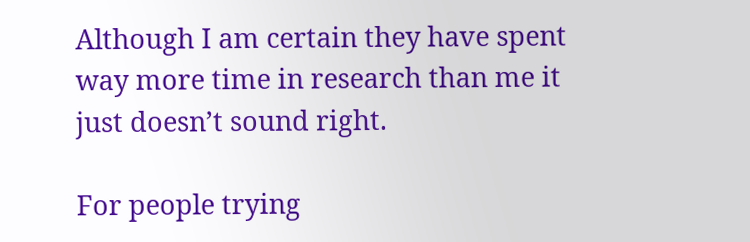Although I am certain they have spent way more time in research than me it just doesn’t sound right.

For people trying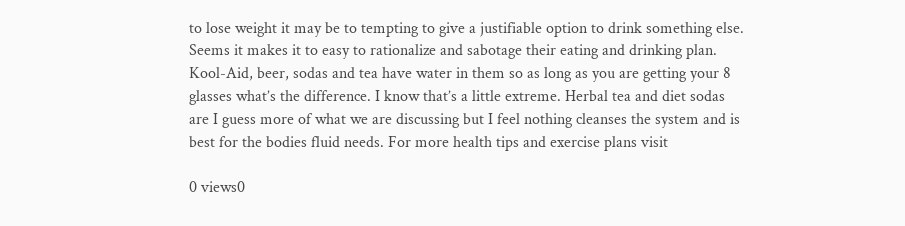to lose weight it may be to tempting to give a justifiable option to drink something else. Seems it makes it to easy to rationalize and sabotage their eating and drinking plan. Kool-Aid, beer, sodas and tea have water in them so as long as you are getting your 8 glasses what’s the difference. I know that’s a little extreme. Herbal tea and diet sodas are I guess more of what we are discussing but I feel nothing cleanses the system and is best for the bodies fluid needs. For more health tips and exercise plans visit

0 views0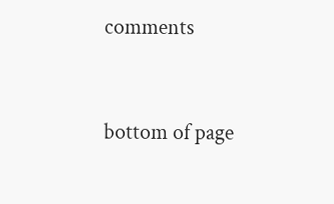comments


bottom of page